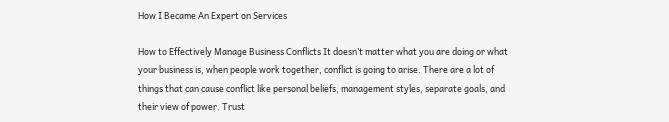How I Became An Expert on Services

How to Effectively Manage Business Conflicts It doesn’t matter what you are doing or what your business is, when people work together, conflict is going to arise. There are a lot of things that can cause conflict like personal beliefs, management styles, separate goals, and their view of power. Trust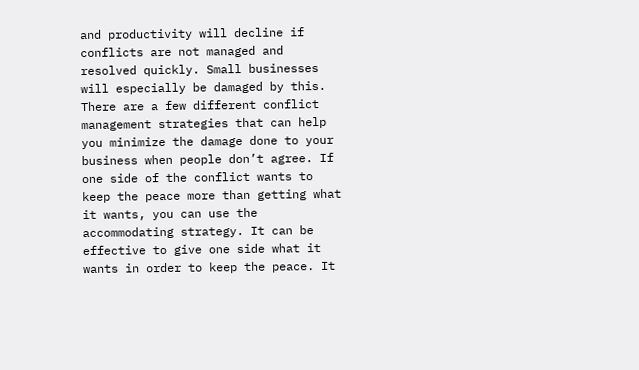and productivity will decline if conflicts are not managed and resolved quickly. Small businesses will especially be damaged by this. There are a few different conflict management strategies that can help you minimize the damage done to your business when people don’t agree. If one side of the conflict wants to keep the peace more than getting what it wants, you can use the accommodating strategy. It can be effective to give one side what it wants in order to keep the peace. It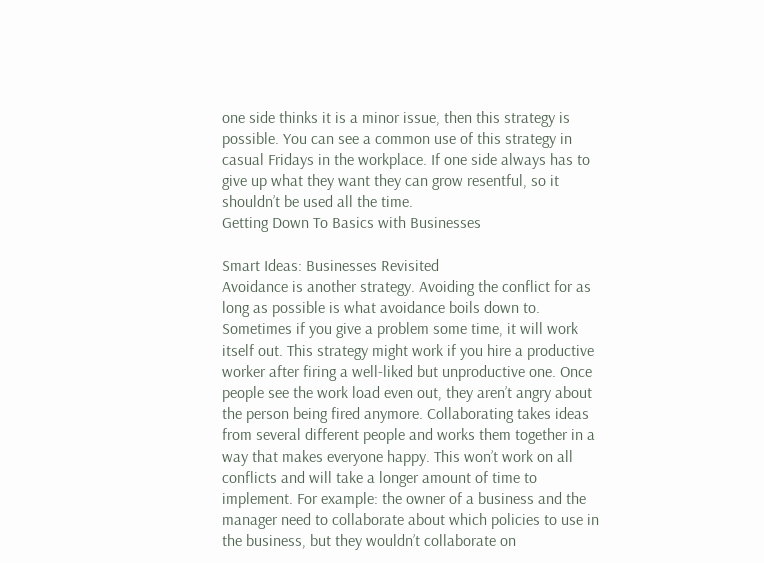one side thinks it is a minor issue, then this strategy is possible. You can see a common use of this strategy in casual Fridays in the workplace. If one side always has to give up what they want they can grow resentful, so it shouldn’t be used all the time.
Getting Down To Basics with Businesses

Smart Ideas: Businesses Revisited
Avoidance is another strategy. Avoiding the conflict for as long as possible is what avoidance boils down to. Sometimes if you give a problem some time, it will work itself out. This strategy might work if you hire a productive worker after firing a well-liked but unproductive one. Once people see the work load even out, they aren’t angry about the person being fired anymore. Collaborating takes ideas from several different people and works them together in a way that makes everyone happy. This won’t work on all conflicts and will take a longer amount of time to implement. For example: the owner of a business and the manager need to collaborate about which policies to use in the business, but they wouldn’t collaborate on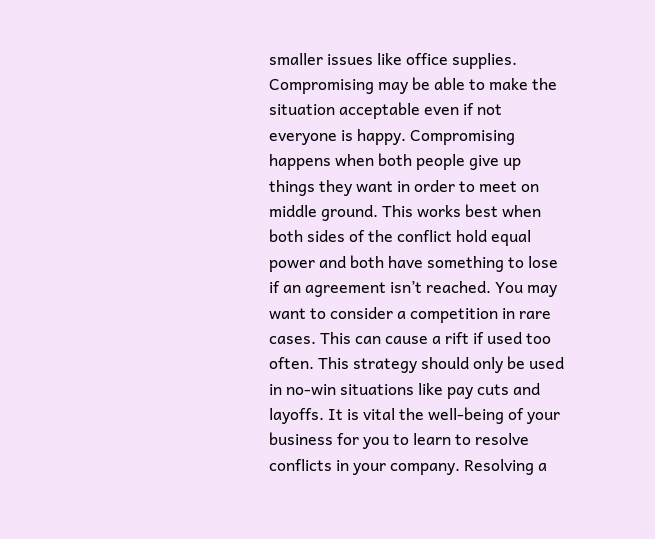smaller issues like office supplies. Compromising may be able to make the situation acceptable even if not everyone is happy. Compromising happens when both people give up things they want in order to meet on middle ground. This works best when both sides of the conflict hold equal power and both have something to lose if an agreement isn’t reached. You may want to consider a competition in rare cases. This can cause a rift if used too often. This strategy should only be used in no-win situations like pay cuts and layoffs. It is vital the well-being of your business for you to learn to resolve conflicts in your company. Resolving a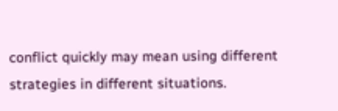conflict quickly may mean using different strategies in different situations.